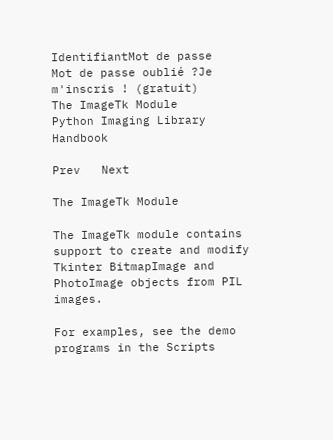IdentifiantMot de passe
Mot de passe oublié ?Je m'inscris ! (gratuit)
The ImageTk Module
Python Imaging Library Handbook

Prev   Next

The ImageTk Module

The ImageTk module contains support to create and modify Tkinter BitmapImage and PhotoImage objects from PIL images.

For examples, see the demo programs in the Scripts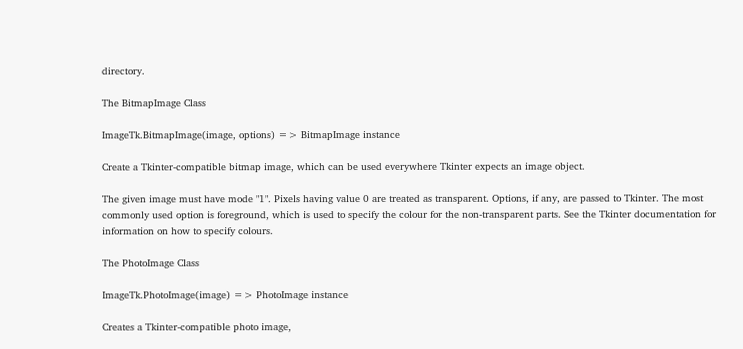directory.

The BitmapImage Class

ImageTk.BitmapImage(image, options) => BitmapImage instance

Create a Tkinter-compatible bitmap image, which can be used everywhere Tkinter expects an image object.

The given image must have mode "1". Pixels having value 0 are treated as transparent. Options, if any, are passed to Tkinter. The most commonly used option is foreground, which is used to specify the colour for the non-transparent parts. See the Tkinter documentation for information on how to specify colours.

The PhotoImage Class

ImageTk.PhotoImage(image) => PhotoImage instance

Creates a Tkinter-compatible photo image,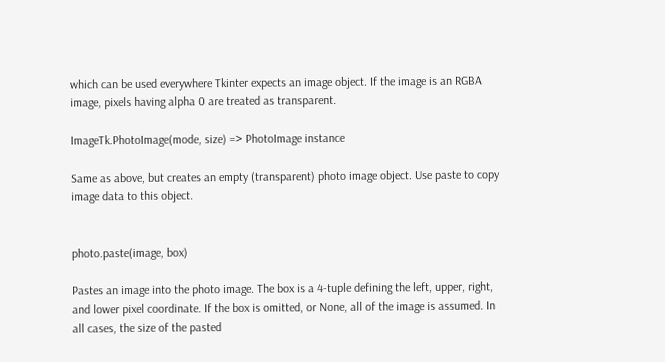which can be used everywhere Tkinter expects an image object. If the image is an RGBA image, pixels having alpha 0 are treated as transparent.

ImageTk.PhotoImage(mode, size) => PhotoImage instance

Same as above, but creates an empty (transparent) photo image object. Use paste to copy image data to this object.


photo.paste(image, box)

Pastes an image into the photo image. The box is a 4-tuple defining the left, upper, right, and lower pixel coordinate. If the box is omitted, or None, all of the image is assumed. In all cases, the size of the pasted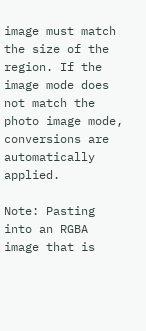image must match the size of the region. If the image mode does not match the photo image mode, conversions are automatically applied.

Note: Pasting into an RGBA image that is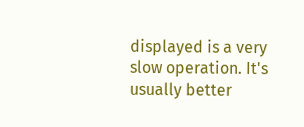displayed is a very slow operation. It's usually better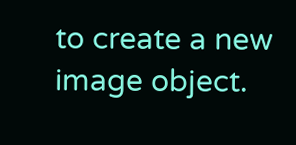to create a new image object.